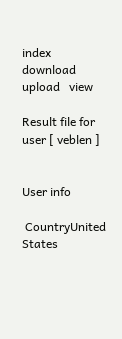index   download   upload   view

Result file for user [ veblen ]


User info

 CountryUnited States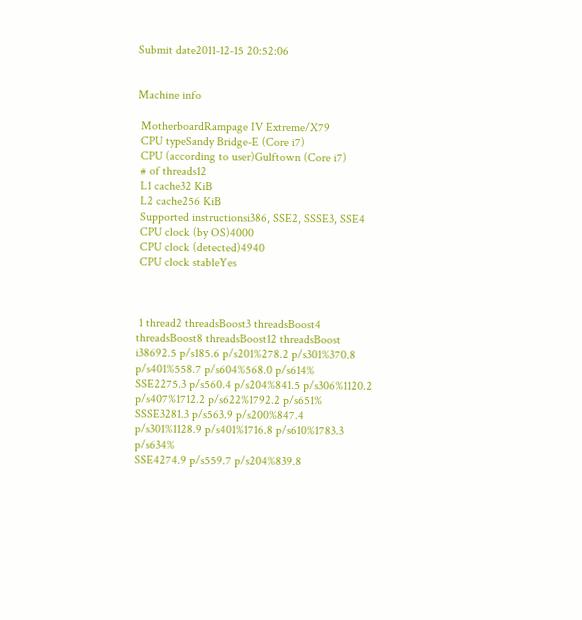Submit date2011-12-15 20:52:06


Machine info

 MotherboardRampage IV Extreme/X79
 CPU typeSandy Bridge-E (Core i7)
 CPU (according to user)Gulftown (Core i7)
 # of threads12
 L1 cache32 KiB
 L2 cache256 KiB
 Supported instructionsi386, SSE2, SSSE3, SSE4
 CPU clock (by OS)4000
 CPU clock (detected)4940
 CPU clock stableYes



 1 thread2 threadsBoost3 threadsBoost4 threadsBoost8 threadsBoost12 threadsBoost
i38692.5 p/s185.6 p/s201%278.2 p/s301%370.8 p/s401%558.7 p/s604%568.0 p/s614%
SSE2275.3 p/s560.4 p/s204%841.5 p/s306%1120.2 p/s407%1712.2 p/s622%1792.2 p/s651%
SSSE3281.3 p/s563.9 p/s200%847.4 p/s301%1128.9 p/s401%1716.8 p/s610%1783.3 p/s634%
SSE4274.9 p/s559.7 p/s204%839.8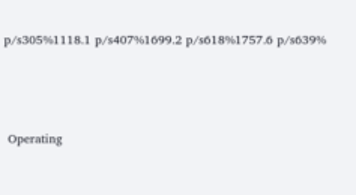p/s305%1118.1 p/s407%1699.2 p/s618%1757.6 p/s639%



 Operating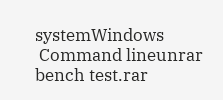systemWindows
 Command lineunrar bench test.rar